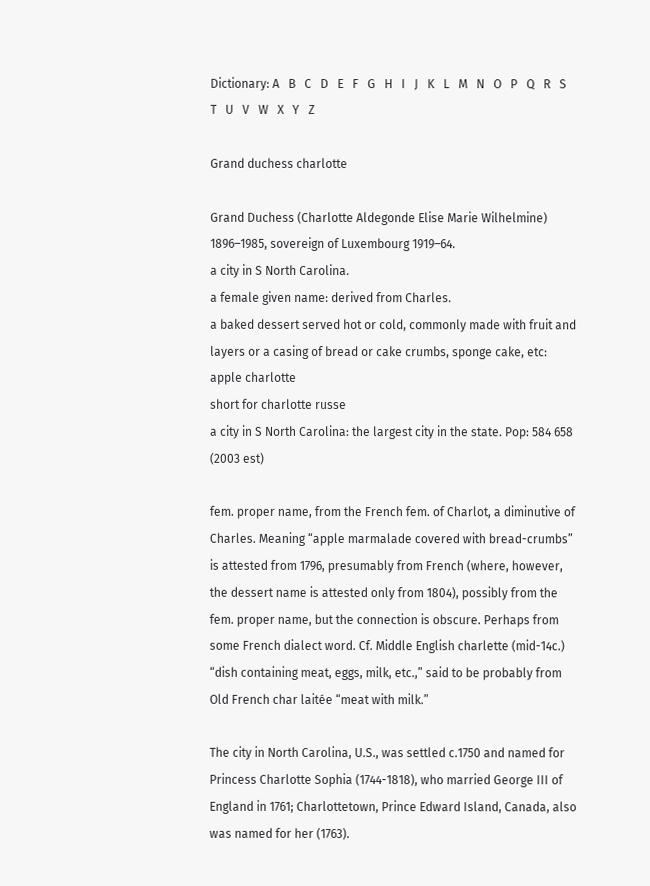Dictionary: A   B   C   D   E   F   G   H   I   J   K   L   M   N   O   P   Q   R   S   T   U   V   W   X   Y   Z

Grand duchess charlotte

Grand Duchess (Charlotte Aldegonde Elise Marie Wilhelmine) 1896–1985, sovereign of Luxembourg 1919–64.
a city in S North Carolina.
a female given name: derived from Charles.
a baked dessert served hot or cold, commonly made with fruit and layers or a casing of bread or cake crumbs, sponge cake, etc: apple charlotte
short for charlotte russe
a city in S North Carolina: the largest city in the state. Pop: 584 658 (2003 est)

fem. proper name, from the French fem. of Charlot, a diminutive of Charles. Meaning “apple marmalade covered with bread-crumbs” is attested from 1796, presumably from French (where, however, the dessert name is attested only from 1804), possibly from the fem. proper name, but the connection is obscure. Perhaps from some French dialect word. Cf. Middle English charlette (mid-14c.) “dish containing meat, eggs, milk, etc.,” said to be probably from Old French char laitée “meat with milk.”

The city in North Carolina, U.S., was settled c.1750 and named for Princess Charlotte Sophia (1744-1818), who married George III of England in 1761; Charlottetown, Prince Edward Island, Canada, also was named for her (1763).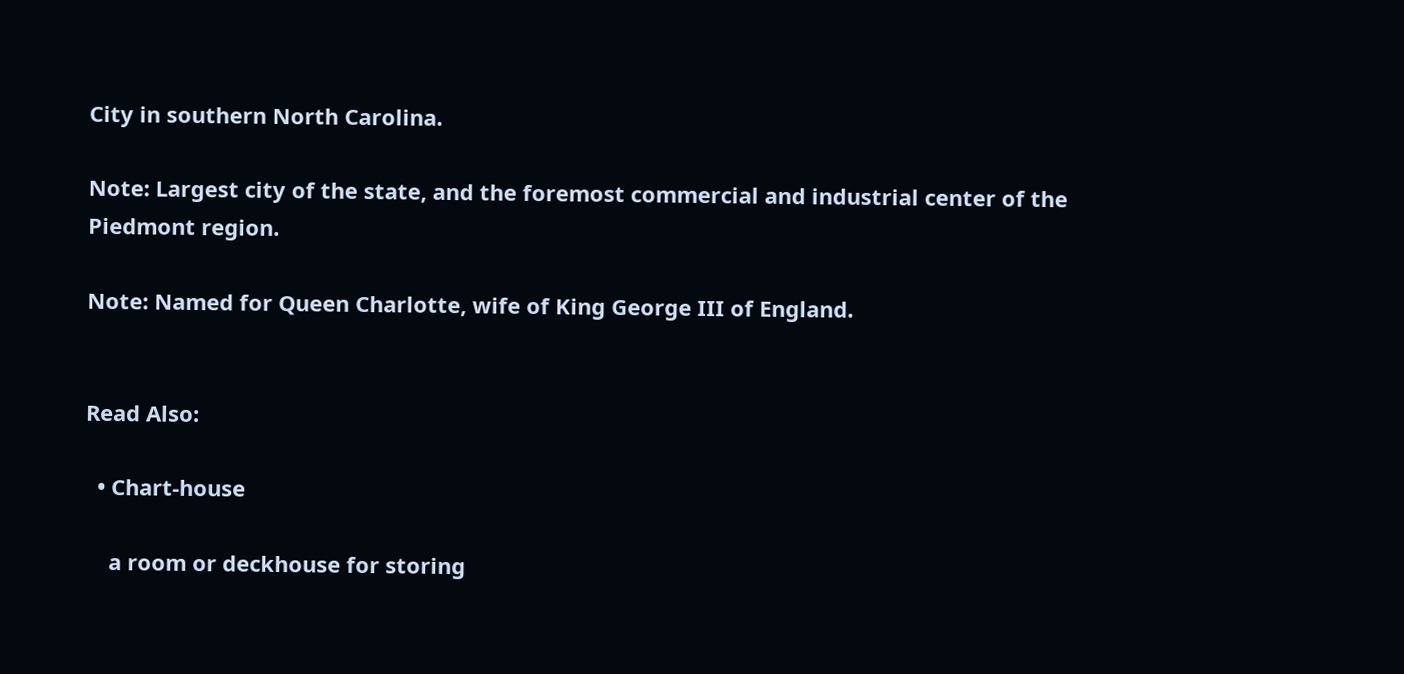City in southern North Carolina.

Note: Largest city of the state, and the foremost commercial and industrial center of the Piedmont region.

Note: Named for Queen Charlotte, wife of King George III of England.


Read Also:

  • Chart-house

    a room or deckhouse for storing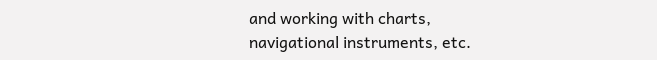and working with charts, navigational instruments, etc.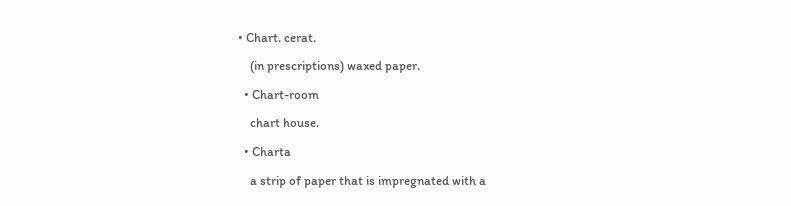• Chart. cerat.

    (in prescriptions) waxed paper.

  • Chart-room

    chart house.

  • Charta

    a strip of paper that is impregnated with a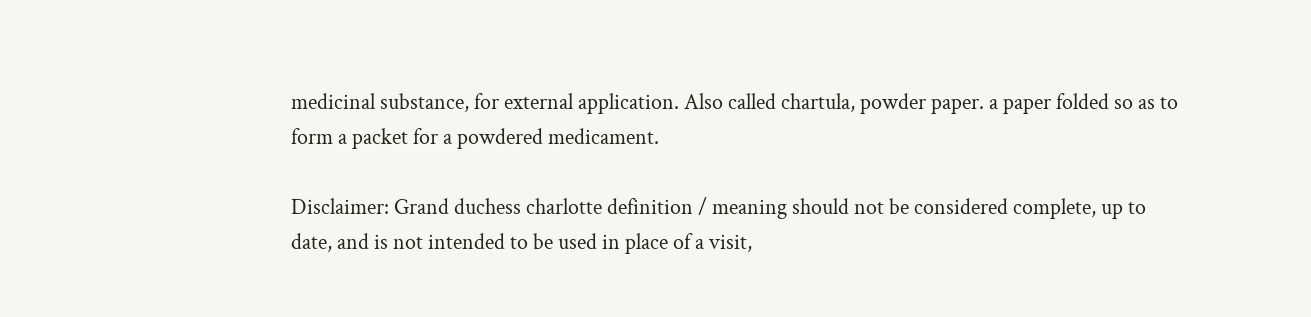medicinal substance, for external application. Also called chartula, powder paper. a paper folded so as to form a packet for a powdered medicament.

Disclaimer: Grand duchess charlotte definition / meaning should not be considered complete, up to date, and is not intended to be used in place of a visit,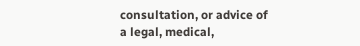consultation, or advice of a legal, medical,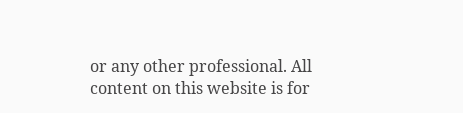or any other professional. All content on this website is for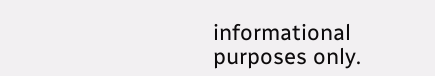informational purposes only.